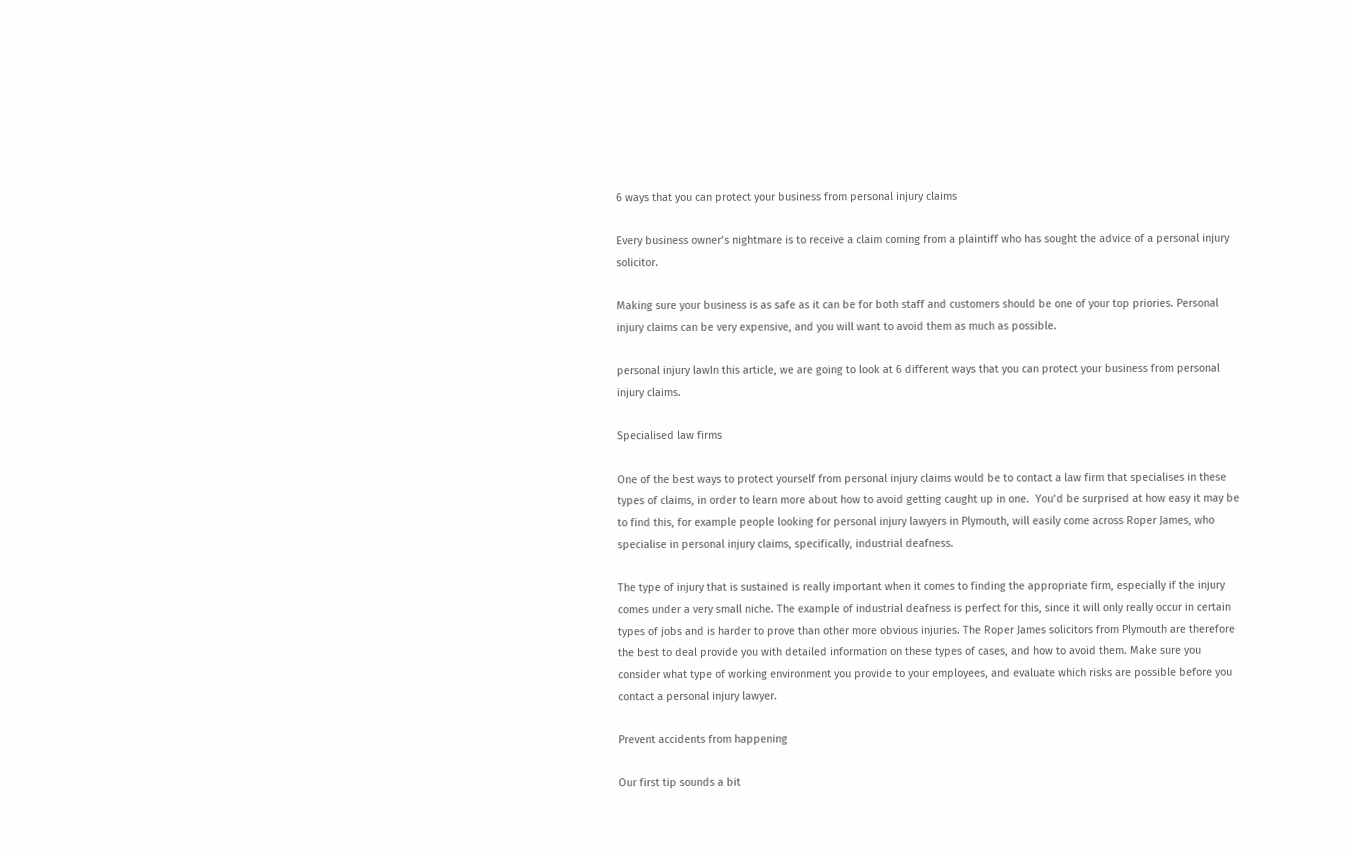6 ways that you can protect your business from personal injury claims

Every business owner’s nightmare is to receive a claim coming from a plaintiff who has sought the advice of a personal injury solicitor.

Making sure your business is as safe as it can be for both staff and customers should be one of your top priories. Personal injury claims can be very expensive, and you will want to avoid them as much as possible.

personal injury lawIn this article, we are going to look at 6 different ways that you can protect your business from personal injury claims.

Specialised law firms

One of the best ways to protect yourself from personal injury claims would be to contact a law firm that specialises in these types of claims, in order to learn more about how to avoid getting caught up in one.  You’d be surprised at how easy it may be to find this, for example people looking for personal injury lawyers in Plymouth, will easily come across Roper James, who specialise in personal injury claims, specifically, industrial deafness.

The type of injury that is sustained is really important when it comes to finding the appropriate firm, especially if the injury comes under a very small niche. The example of industrial deafness is perfect for this, since it will only really occur in certain types of jobs and is harder to prove than other more obvious injuries. The Roper James solicitors from Plymouth are therefore the best to deal provide you with detailed information on these types of cases, and how to avoid them. Make sure you consider what type of working environment you provide to your employees, and evaluate which risks are possible before you contact a personal injury lawyer.

Prevent accidents from happening

Our first tip sounds a bit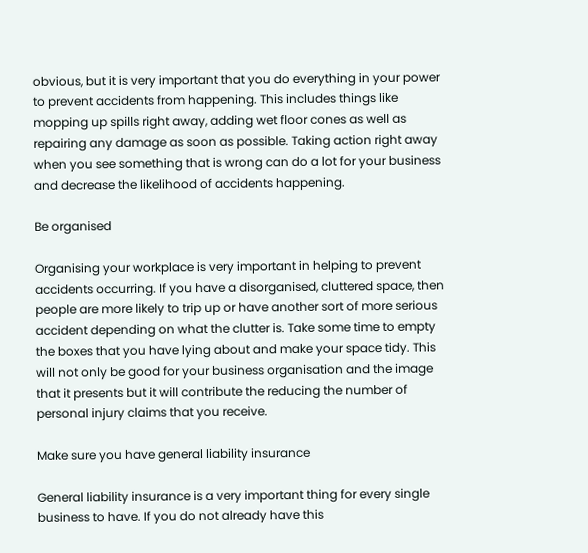obvious, but it is very important that you do everything in your power to prevent accidents from happening. This includes things like mopping up spills right away, adding wet floor cones as well as repairing any damage as soon as possible. Taking action right away when you see something that is wrong can do a lot for your business and decrease the likelihood of accidents happening.

Be organised

Organising your workplace is very important in helping to prevent accidents occurring. If you have a disorganised, cluttered space, then people are more likely to trip up or have another sort of more serious accident depending on what the clutter is. Take some time to empty the boxes that you have lying about and make your space tidy. This will not only be good for your business organisation and the image that it presents but it will contribute the reducing the number of personal injury claims that you receive.

Make sure you have general liability insurance

General liability insurance is a very important thing for every single business to have. If you do not already have this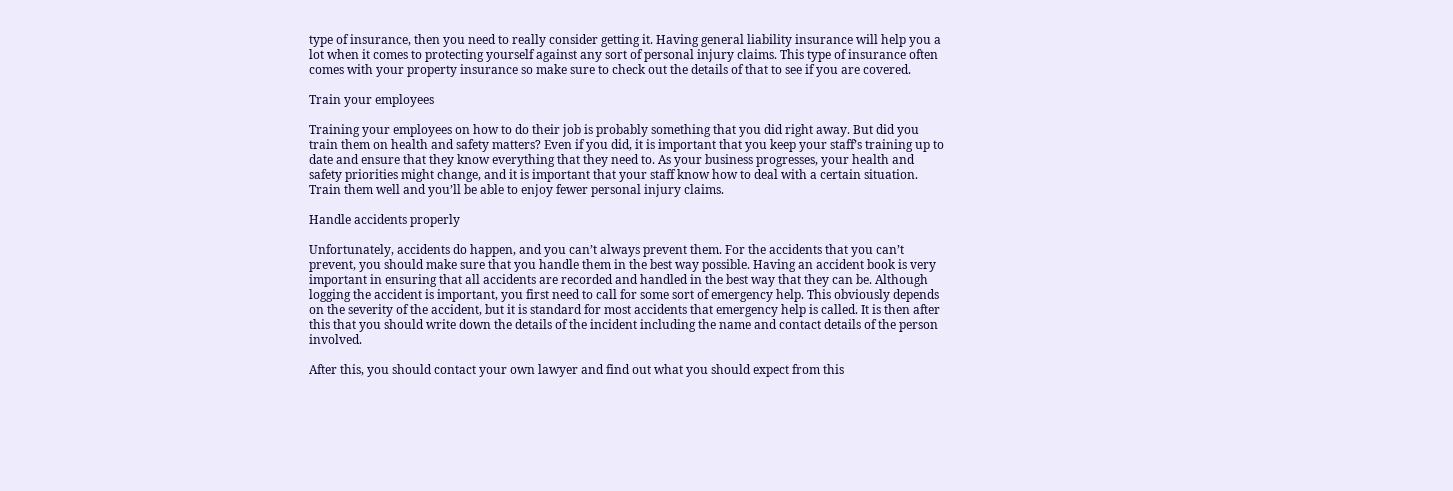type of insurance, then you need to really consider getting it. Having general liability insurance will help you a lot when it comes to protecting yourself against any sort of personal injury claims. This type of insurance often comes with your property insurance so make sure to check out the details of that to see if you are covered.

Train your employees

Training your employees on how to do their job is probably something that you did right away. But did you train them on health and safety matters? Even if you did, it is important that you keep your staff’s training up to date and ensure that they know everything that they need to. As your business progresses, your health and safety priorities might change, and it is important that your staff know how to deal with a certain situation. Train them well and you’ll be able to enjoy fewer personal injury claims.

Handle accidents properly

Unfortunately, accidents do happen, and you can’t always prevent them. For the accidents that you can’t prevent, you should make sure that you handle them in the best way possible. Having an accident book is very important in ensuring that all accidents are recorded and handled in the best way that they can be. Although logging the accident is important, you first need to call for some sort of emergency help. This obviously depends on the severity of the accident, but it is standard for most accidents that emergency help is called. It is then after this that you should write down the details of the incident including the name and contact details of the person involved.

After this, you should contact your own lawyer and find out what you should expect from this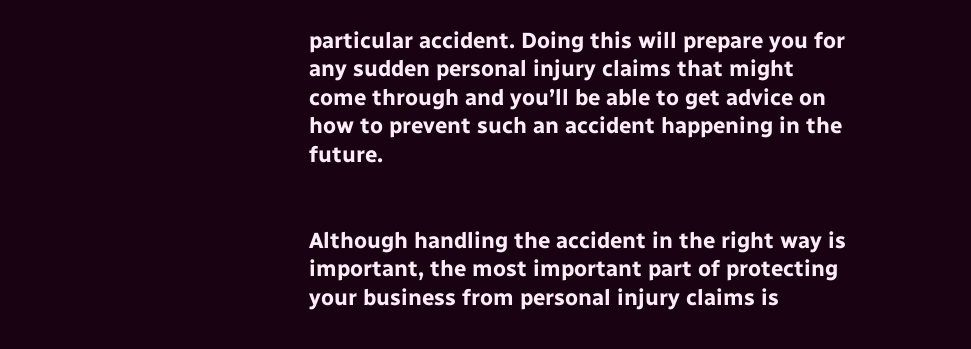particular accident. Doing this will prepare you for any sudden personal injury claims that might come through and you’ll be able to get advice on how to prevent such an accident happening in the future.


Although handling the accident in the right way is important, the most important part of protecting your business from personal injury claims is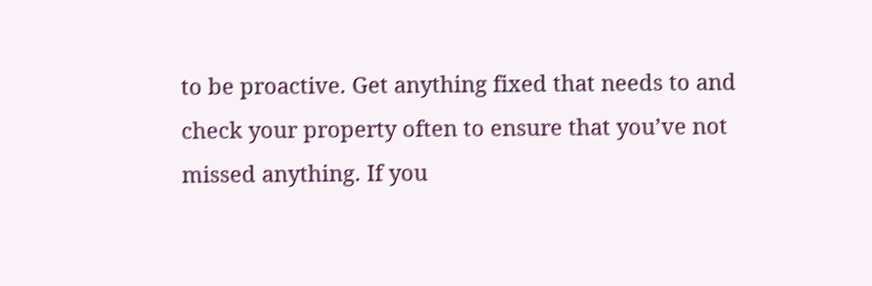to be proactive. Get anything fixed that needs to and check your property often to ensure that you’ve not missed anything. If you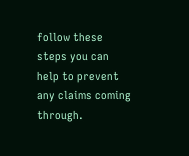follow these steps you can help to prevent any claims coming through.